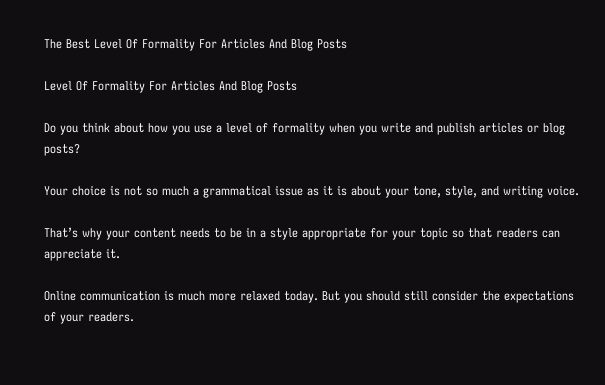The Best Level Of Formality For Articles And Blog Posts

Level Of Formality For Articles And Blog Posts

Do you think about how you use a level of formality when you write and publish articles or blog posts?

Your choice is not so much a grammatical issue as it is about your tone, style, and writing voice.

That’s why your content needs to be in a style appropriate for your topic so that readers can appreciate it.

Online communication is much more relaxed today. But you should still consider the expectations of your readers.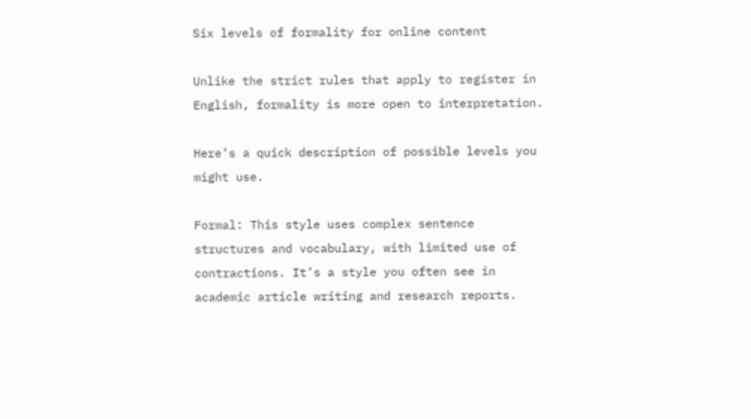Six levels of formality for online content

Unlike the strict rules that apply to register in English, formality is more open to interpretation.

Here’s a quick description of possible levels you might use.

Formal: This style uses complex sentence structures and vocabulary, with limited use of contractions. It’s a style you often see in academic article writing and research reports.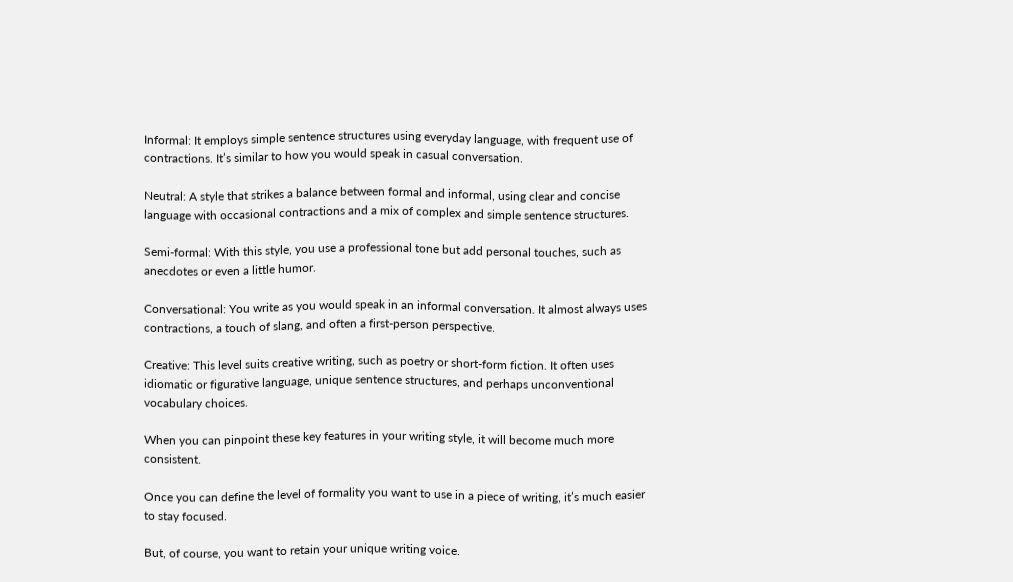Informal: It employs simple sentence structures using everyday language, with frequent use of contractions. It’s similar to how you would speak in casual conversation.

Neutral: A style that strikes a balance between formal and informal, using clear and concise language with occasional contractions and a mix of complex and simple sentence structures.

Semi-formal: With this style, you use a professional tone but add personal touches, such as anecdotes or even a little humor.

Conversational: You write as you would speak in an informal conversation. It almost always uses contractions, a touch of slang, and often a first-person perspective.

Creative: This level suits creative writing, such as poetry or short-form fiction. It often uses idiomatic or figurative language, unique sentence structures, and perhaps unconventional vocabulary choices.

When you can pinpoint these key features in your writing style, it will become much more consistent.

Once you can define the level of formality you want to use in a piece of writing, it’s much easier to stay focused.

But, of course, you want to retain your unique writing voice.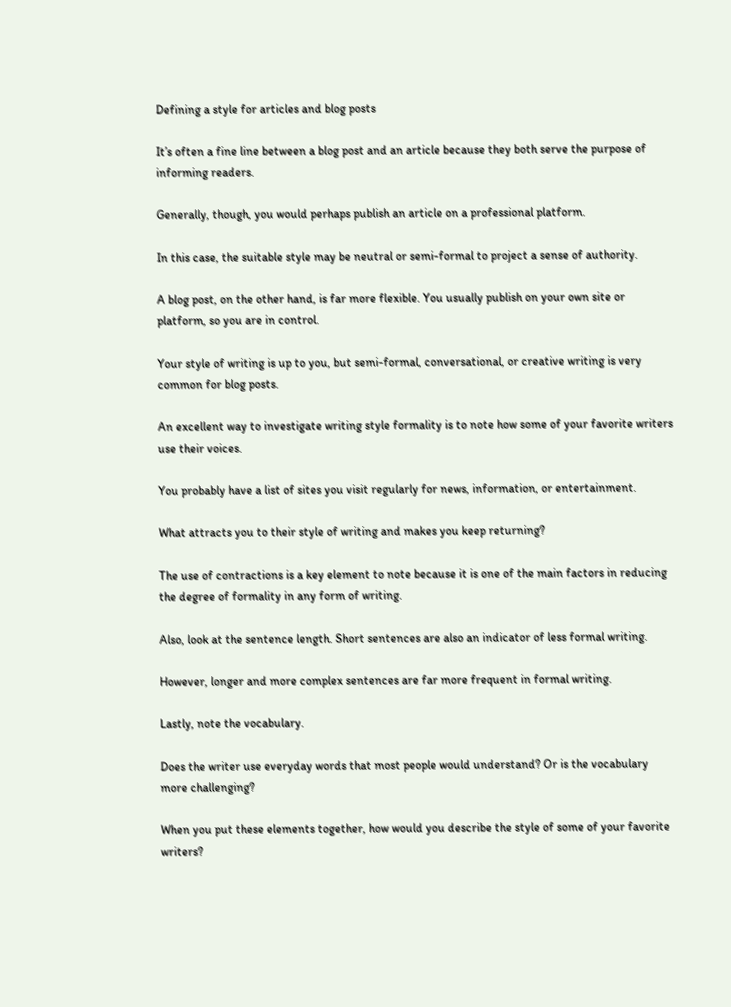Defining a style for articles and blog posts

It’s often a fine line between a blog post and an article because they both serve the purpose of informing readers.

Generally, though, you would perhaps publish an article on a professional platform.

In this case, the suitable style may be neutral or semi-formal to project a sense of authority.

A blog post, on the other hand, is far more flexible. You usually publish on your own site or platform, so you are in control.

Your style of writing is up to you, but semi-formal, conversational, or creative writing is very common for blog posts.

An excellent way to investigate writing style formality is to note how some of your favorite writers use their voices.

You probably have a list of sites you visit regularly for news, information, or entertainment.

What attracts you to their style of writing and makes you keep returning?

The use of contractions is a key element to note because it is one of the main factors in reducing the degree of formality in any form of writing.

Also, look at the sentence length. Short sentences are also an indicator of less formal writing.

However, longer and more complex sentences are far more frequent in formal writing.

Lastly, note the vocabulary.

Does the writer use everyday words that most people would understand? Or is the vocabulary more challenging?

When you put these elements together, how would you describe the style of some of your favorite writers?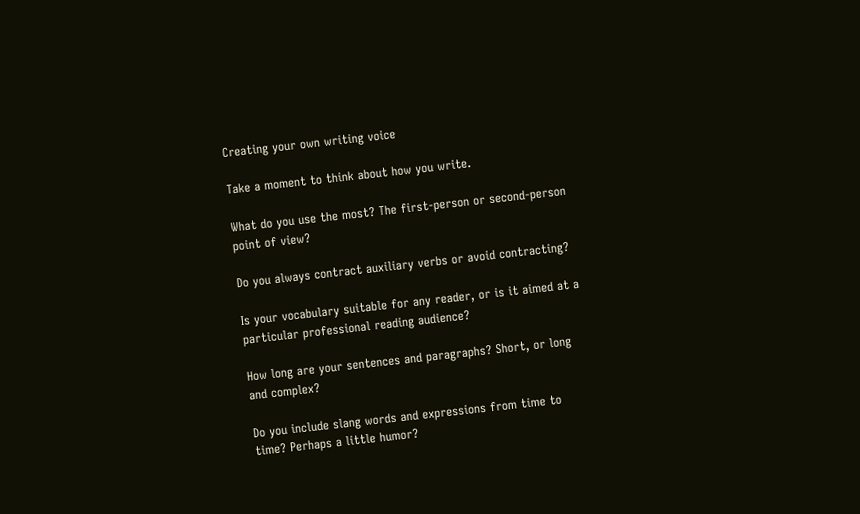Creating your own writing voice

Take a moment to think about how you write.

What do you use the most? The first-person or second-person point of view?

Do you always contract auxiliary verbs or avoid contracting?

Is your vocabulary suitable for any reader, or is it aimed at a particular professional reading audience?

How long are your sentences and paragraphs? Short, or long and complex?

Do you include slang words and expressions from time to time? Perhaps a little humor?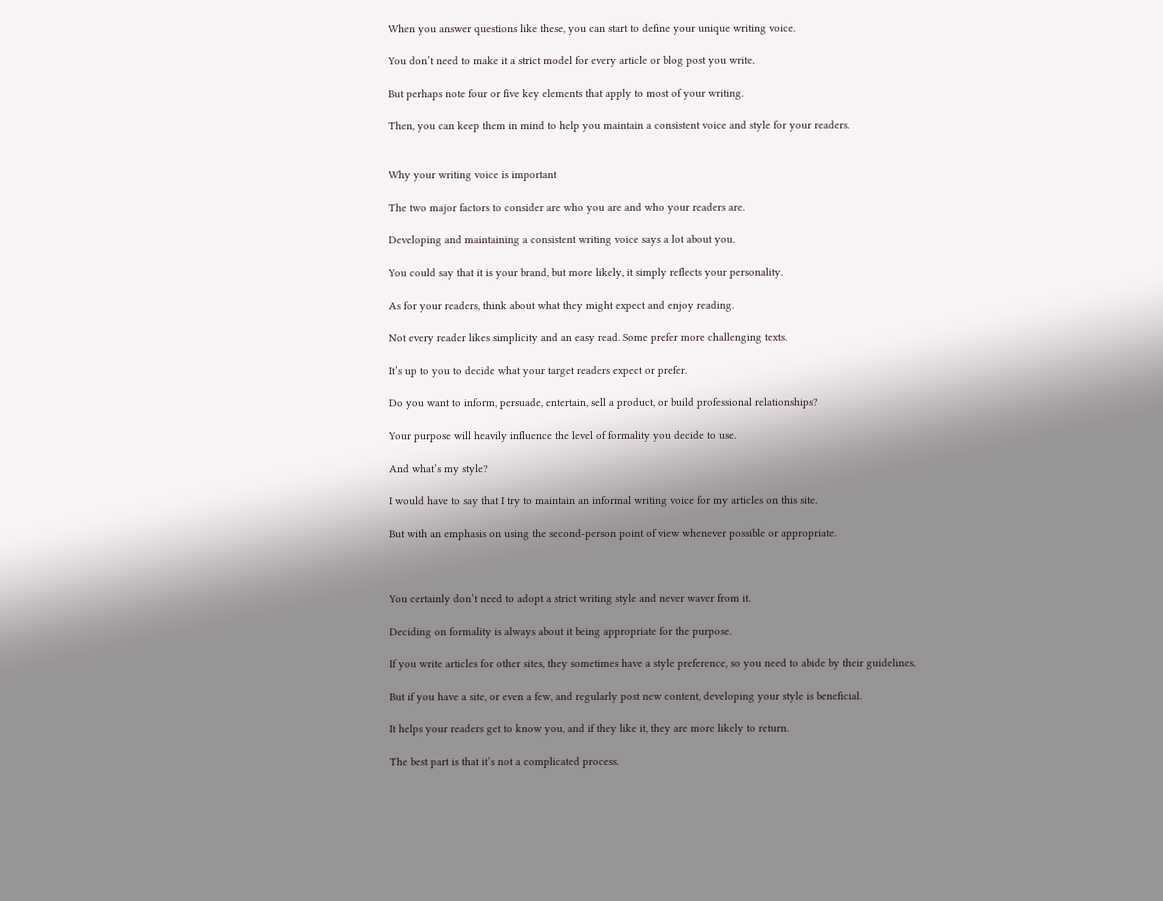When you answer questions like these, you can start to define your unique writing voice.

You don’t need to make it a strict model for every article or blog post you write.

But perhaps note four or five key elements that apply to most of your writing.

Then, you can keep them in mind to help you maintain a consistent voice and style for your readers.


Why your writing voice is important

The two major factors to consider are who you are and who your readers are.

Developing and maintaining a consistent writing voice says a lot about you.

You could say that it is your brand, but more likely, it simply reflects your personality.

As for your readers, think about what they might expect and enjoy reading.

Not every reader likes simplicity and an easy read. Some prefer more challenging texts.

It’s up to you to decide what your target readers expect or prefer.

Do you want to inform, persuade, entertain, sell a product, or build professional relationships?

Your purpose will heavily influence the level of formality you decide to use.

And what’s my style?

I would have to say that I try to maintain an informal writing voice for my articles on this site.

But with an emphasis on using the second-person point of view whenever possible or appropriate.



You certainly don’t need to adopt a strict writing style and never waver from it.

Deciding on formality is always about it being appropriate for the purpose.

If you write articles for other sites, they sometimes have a style preference, so you need to abide by their guidelines.

But if you have a site, or even a few, and regularly post new content, developing your style is beneficial.

It helps your readers get to know you, and if they like it, they are more likely to return.

The best part is that it’s not a complicated process.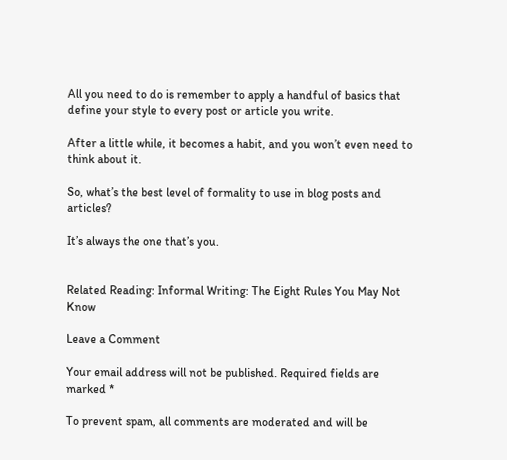All you need to do is remember to apply a handful of basics that define your style to every post or article you write.

After a little while, it becomes a habit, and you won’t even need to think about it.

So, what’s the best level of formality to use in blog posts and articles?

It’s always the one that’s you.


Related Reading: Informal Writing: The Eight Rules You May Not Know

Leave a Comment

Your email address will not be published. Required fields are marked *

To prevent spam, all comments are moderated and will be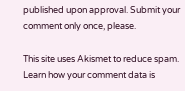published upon approval. Submit your comment only once, please.

This site uses Akismet to reduce spam. Learn how your comment data is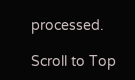processed.

Scroll to Top